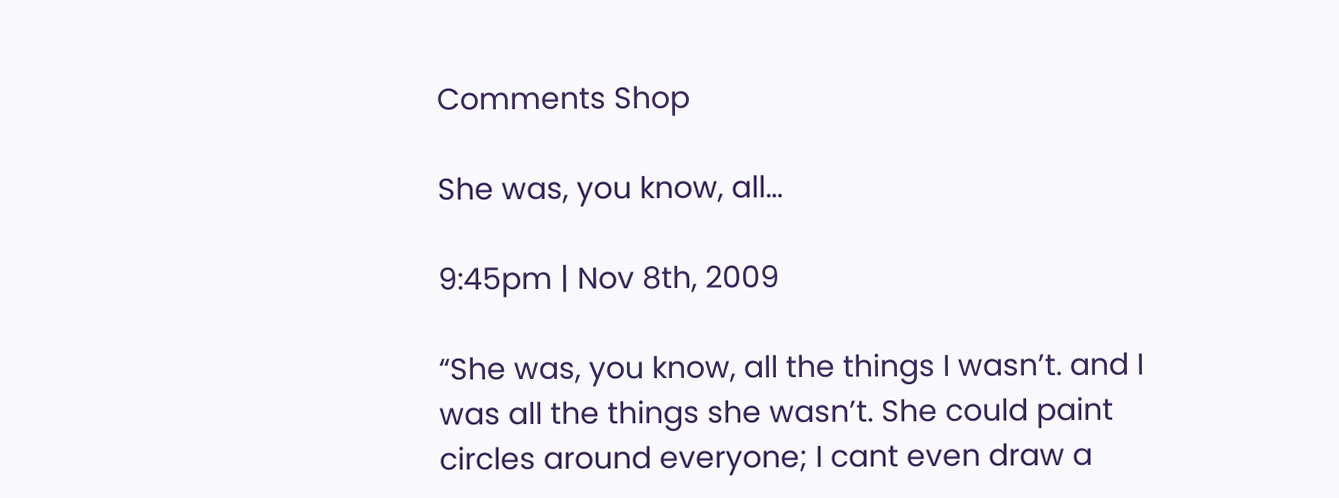Comments Shop

She was, you know, all…

9:45pm | Nov 8th, 2009

“She was, you know, all the things I wasn’t. and I was all the things she wasn’t. She could paint circles around everyone; I cant even draw a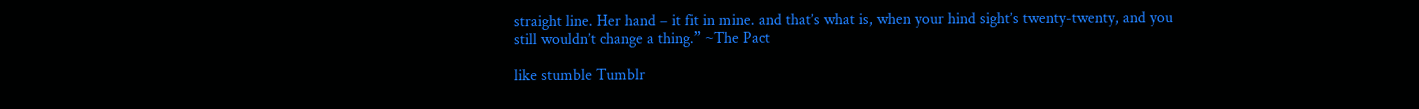straight line. Her hand – it fit in mine. and that’s what is, when your hind sight’s twenty-twenty, and you still wouldn’t change a thing.” ~The Pact

like stumble Tumblr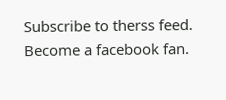Subscribe to therss feed. Become a facebook fan.